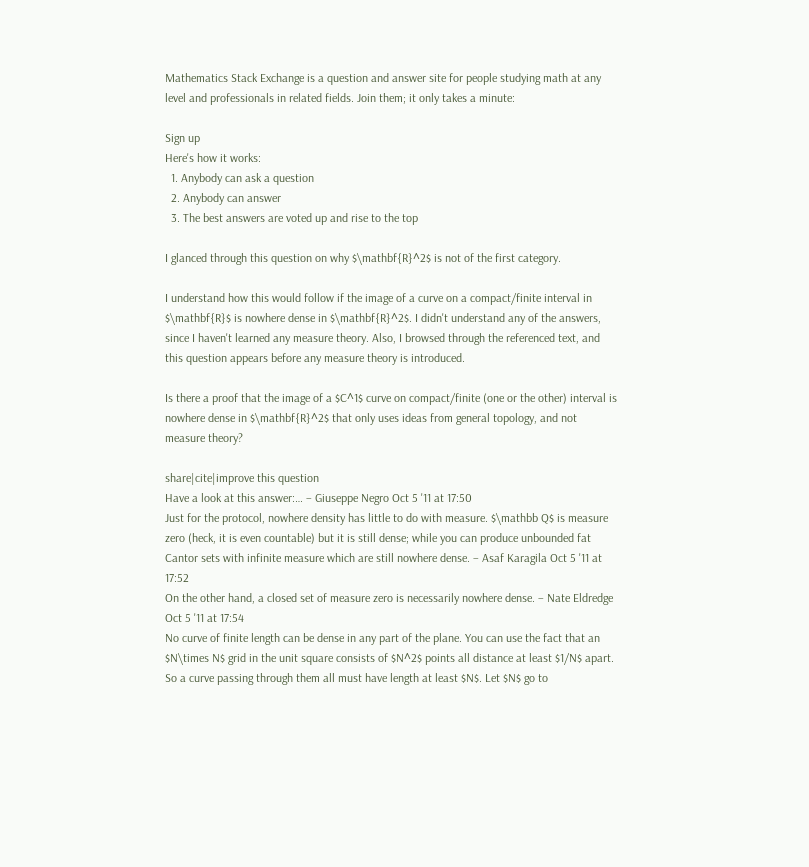Mathematics Stack Exchange is a question and answer site for people studying math at any level and professionals in related fields. Join them; it only takes a minute:

Sign up
Here's how it works:
  1. Anybody can ask a question
  2. Anybody can answer
  3. The best answers are voted up and rise to the top

I glanced through this question on why $\mathbf{R}^2$ is not of the first category.

I understand how this would follow if the image of a curve on a compact/finite interval in $\mathbf{R}$ is nowhere dense in $\mathbf{R}^2$. I didn't understand any of the answers, since I haven't learned any measure theory. Also, I browsed through the referenced text, and this question appears before any measure theory is introduced.

Is there a proof that the image of a $C^1$ curve on compact/finite (one or the other) interval is nowhere dense in $\mathbf{R}^2$ that only uses ideas from general topology, and not measure theory?

share|cite|improve this question
Have a look at this answer:… – Giuseppe Negro Oct 5 '11 at 17:50
Just for the protocol, nowhere density has little to do with measure. $\mathbb Q$ is measure zero (heck, it is even countable) but it is still dense; while you can produce unbounded fat Cantor sets with infinite measure which are still nowhere dense. – Asaf Karagila Oct 5 '11 at 17:52
On the other hand, a closed set of measure zero is necessarily nowhere dense. – Nate Eldredge Oct 5 '11 at 17:54
No curve of finite length can be dense in any part of the plane. You can use the fact that an $N\times N$ grid in the unit square consists of $N^2$ points all distance at least $1/N$ apart. So a curve passing through them all must have length at least $N$. Let $N$ go to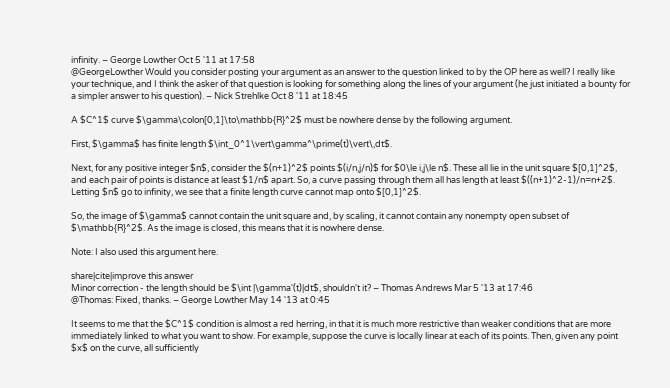infinity. – George Lowther Oct 5 '11 at 17:58
@GeorgeLowther Would you consider posting your argument as an answer to the question linked to by the OP here as well? I really like your technique, and I think the asker of that question is looking for something along the lines of your argument (he just initiated a bounty for a simpler answer to his question). – Nick Strehlke Oct 8 '11 at 18:45

A $C^1$ curve $\gamma\colon[0,1]\to\mathbb{R}^2$ must be nowhere dense by the following argument.

First, $\gamma$ has finite length $\int_0^1\vert\gamma^\prime(t)\vert\,dt$.

Next, for any positive integer $n$, consider the $(n+1)^2$ points $(i/n,j/n)$ for $0\le i,j\le n$. These all lie in the unit square $[0,1]^2$, and each pair of points is distance at least $1/n$ apart. So, a curve passing through them all has length at least $((n+1)^2-1)/n=n+2$. Letting $n$ go to infinity, we see that a finite length curve cannot map onto $[0,1]^2$.

So, the image of $\gamma$ cannot contain the unit square and, by scaling, it cannot contain any nonempty open subset of $\mathbb{R}^2$. As the image is closed, this means that it is nowhere dense.

Note: I also used this argument here.

share|cite|improve this answer
Minor correction - the length should be $\int |\gamma'(t)|dt$, shouldn't it? – Thomas Andrews Mar 5 '13 at 17:46
@Thomas: Fixed, thanks. – George Lowther May 14 '13 at 0:45

It seems to me that the $C^1$ condition is almost a red herring, in that it is much more restrictive than weaker conditions that are more immediately linked to what you want to show. For example, suppose the curve is locally linear at each of its points. Then, given any point $x$ on the curve, all sufficiently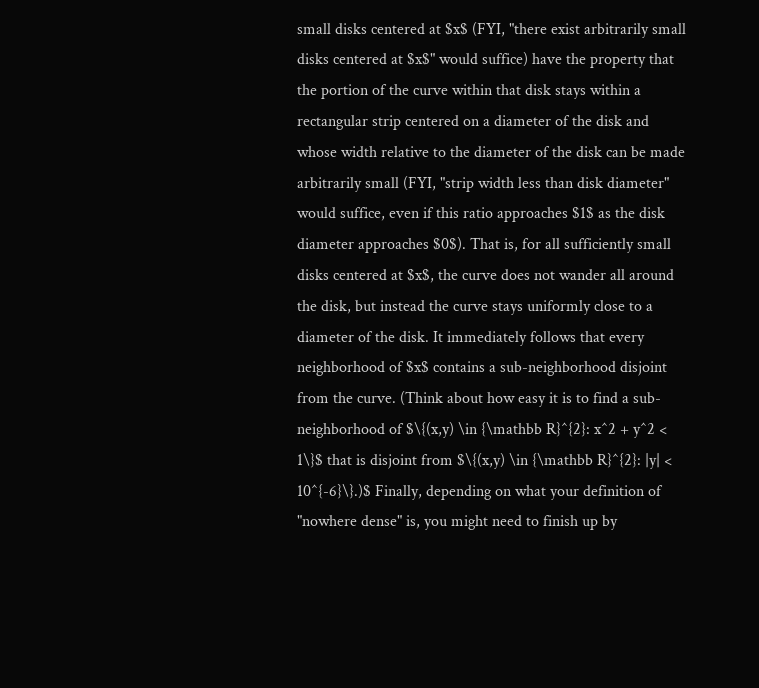small disks centered at $x$ (FYI, "there exist arbitrarily small disks centered at $x$" would suffice) have the property that the portion of the curve within that disk stays within a rectangular strip centered on a diameter of the disk and whose width relative to the diameter of the disk can be made arbitrarily small (FYI, "strip width less than disk diameter" would suffice, even if this ratio approaches $1$ as the disk diameter approaches $0$). That is, for all sufficiently small disks centered at $x$, the curve does not wander all around the disk, but instead the curve stays uniformly close to a diameter of the disk. It immediately follows that every neighborhood of $x$ contains a sub-neighborhood disjoint from the curve. (Think about how easy it is to find a sub-neighborhood of $\{(x,y) \in {\mathbb R}^{2}: x^2 + y^2 < 1\}$ that is disjoint from $\{(x,y) \in {\mathbb R}^{2}: |y| < 10^{-6}\}.)$ Finally, depending on what your definition of "nowhere dense" is, you might need to finish up by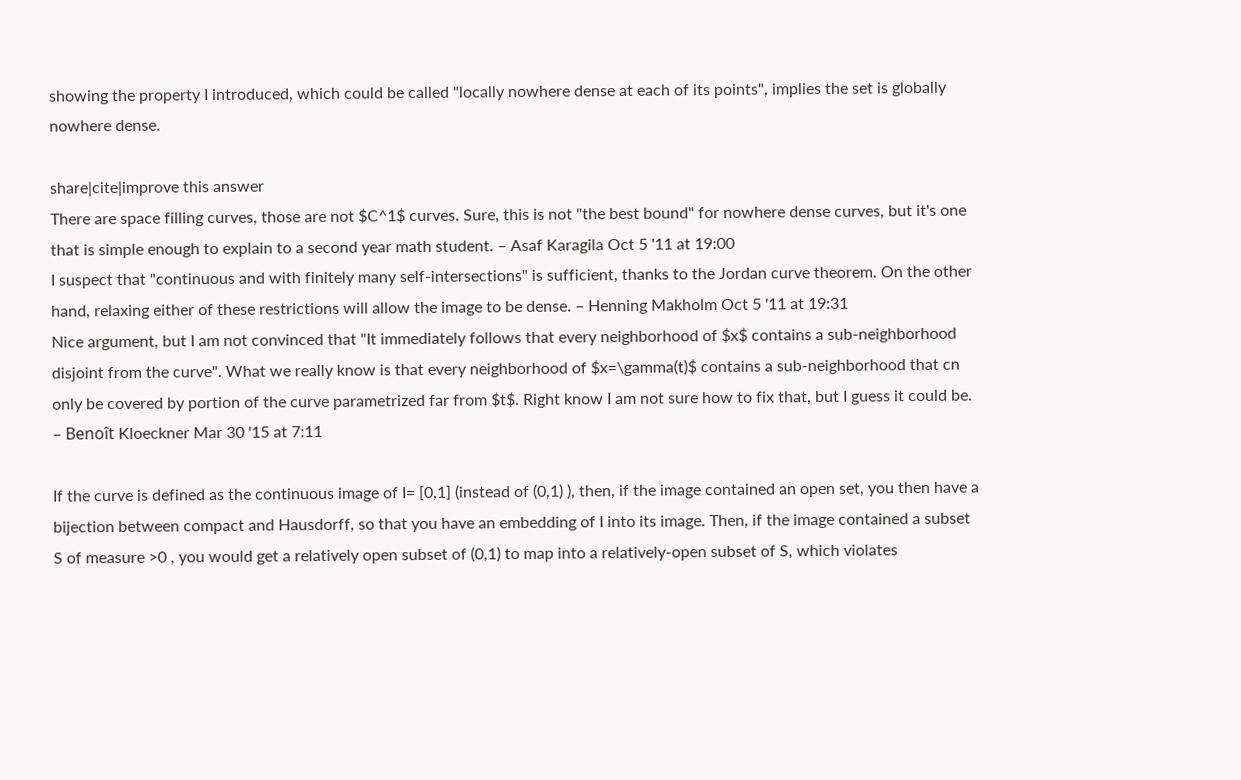showing the property I introduced, which could be called "locally nowhere dense at each of its points", implies the set is globally nowhere dense.

share|cite|improve this answer
There are space filling curves, those are not $C^1$ curves. Sure, this is not "the best bound" for nowhere dense curves, but it's one that is simple enough to explain to a second year math student. – Asaf Karagila Oct 5 '11 at 19:00
I suspect that "continuous and with finitely many self-intersections" is sufficient, thanks to the Jordan curve theorem. On the other hand, relaxing either of these restrictions will allow the image to be dense. – Henning Makholm Oct 5 '11 at 19:31
Nice argument, but I am not convinced that "It immediately follows that every neighborhood of $x$ contains a sub-neighborhood disjoint from the curve". What we really know is that every neighborhood of $x=\gamma(t)$ contains a sub-neighborhood that cn only be covered by portion of the curve parametrized far from $t$. Right know I am not sure how to fix that, but I guess it could be. – Benoît Kloeckner Mar 30 '15 at 7:11

If the curve is defined as the continuous image of I= [0,1] (instead of (0,1) ), then, if the image contained an open set, you then have a bijection between compact and Hausdorff, so that you have an embedding of I into its image. Then, if the image contained a subset S of measure >0 , you would get a relatively open subset of (0,1) to map into a relatively-open subset of S, which violates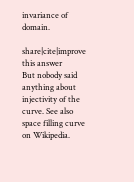invariance of domain.

share|cite|improve this answer
But nobody said anything about injectivity of the curve. See also space filling curve on Wikipedia.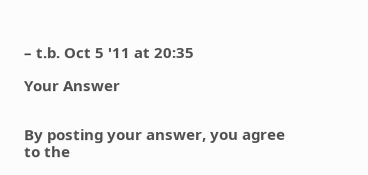– t.b. Oct 5 '11 at 20:35

Your Answer


By posting your answer, you agree to the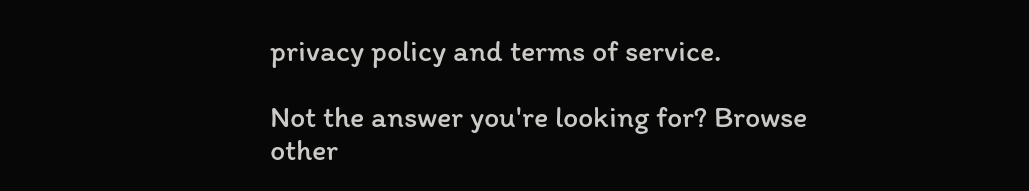privacy policy and terms of service.

Not the answer you're looking for? Browse other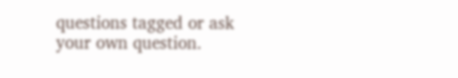questions tagged or ask your own question.